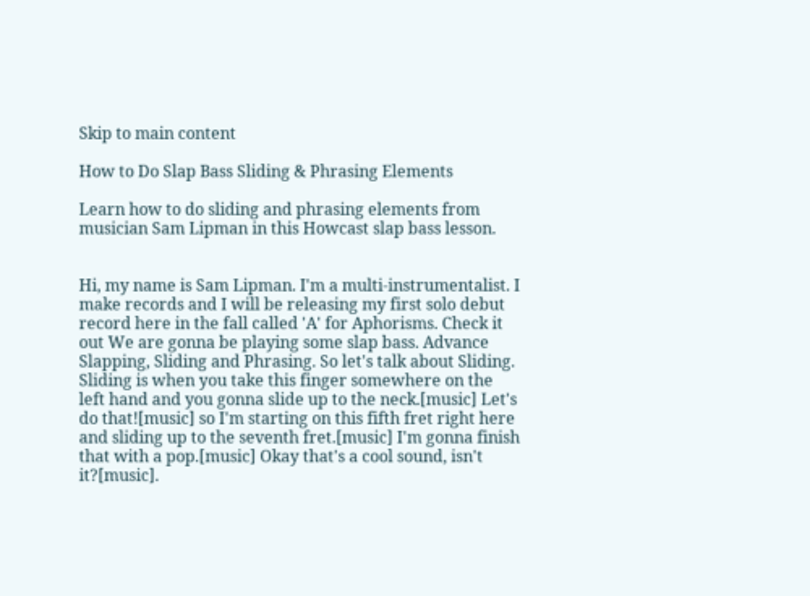Skip to main content

How to Do Slap Bass Sliding & Phrasing Elements

Learn how to do sliding and phrasing elements from musician Sam Lipman in this Howcast slap bass lesson.


Hi, my name is Sam Lipman. I'm a multi-instrumentalist. I make records and I will be releasing my first solo debut record here in the fall called 'A' for Aphorisms. Check it out We are gonna be playing some slap bass. Advance Slapping, Sliding and Phrasing. So let's talk about Sliding. Sliding is when you take this finger somewhere on the left hand and you gonna slide up to the neck.[music] Let's do that![music] so I'm starting on this fifth fret right here and sliding up to the seventh fret.[music] I'm gonna finish that with a pop.[music] Okay that's a cool sound, isn't it?[music].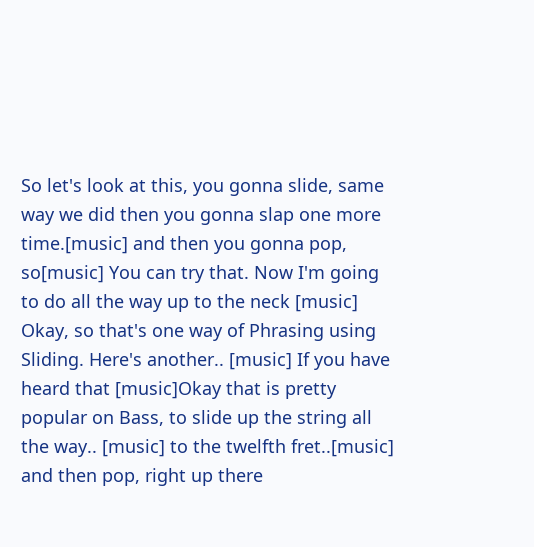So let's look at this, you gonna slide, same way we did then you gonna slap one more time.[music] and then you gonna pop, so[music] You can try that. Now I'm going to do all the way up to the neck [music] Okay, so that's one way of Phrasing using Sliding. Here's another.. [music] If you have heard that [music]Okay that is pretty popular on Bass, to slide up the string all the way.. [music] to the twelfth fret..[music] and then pop, right up there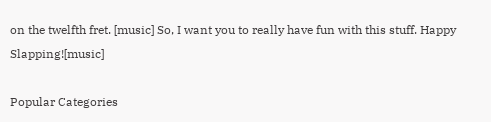on the twelfth fret. [music] So, I want you to really have fun with this stuff. Happy Slapping![music]

Popular Categories